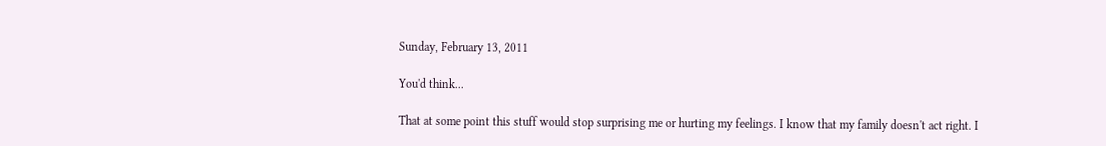Sunday, February 13, 2011

You'd think...

That at some point this stuff would stop surprising me or hurting my feelings. I know that my family doesn't act right. I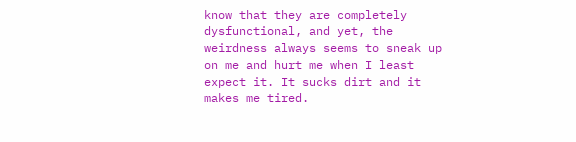know that they are completely dysfunctional, and yet, the weirdness always seems to sneak up on me and hurt me when I least expect it. It sucks dirt and it makes me tired.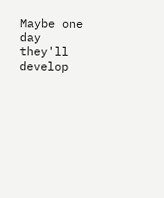Maybe one day they'll develop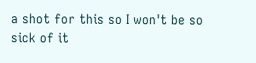a shot for this so I won't be so sick of it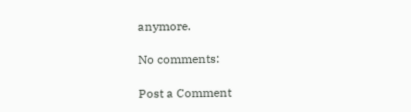anymore.

No comments:

Post a Comment